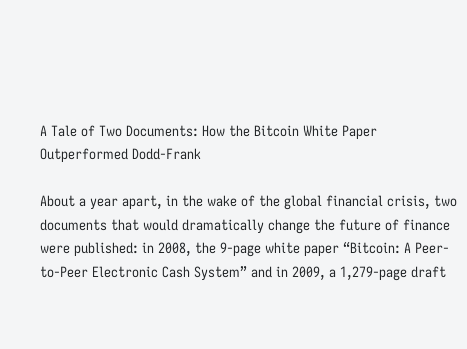A Tale of Two Documents: How the Bitcoin White Paper Outperformed Dodd-Frank

About a year apart, in the wake of the global financial crisis, two documents that would dramatically change the future of finance were published: in 2008, the 9‑page white paper “Bitcoin: A Peer‐to‐Peer Electronic Cash System” and in 2009, a 1,279-page draft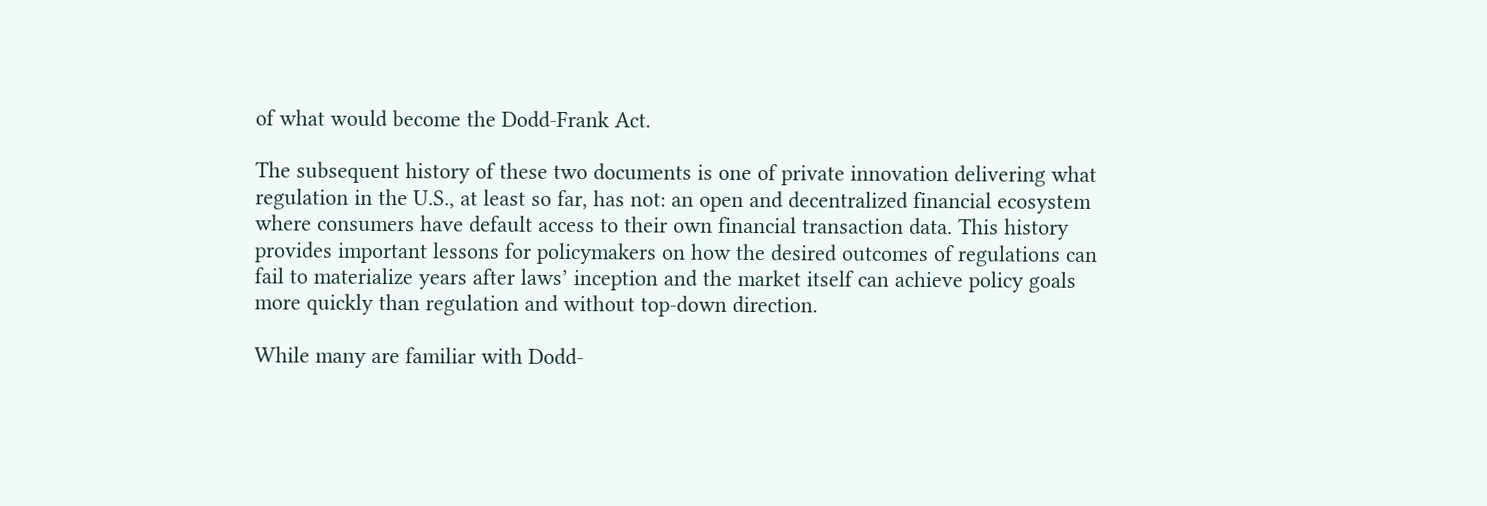of what would become the Dodd‐Frank Act.

The subsequent history of these two documents is one of private innovation delivering what regulation in the U.S., at least so far, has not: an open and decentralized financial ecosystem where consumers have default access to their own financial transaction data. This history provides important lessons for policymakers on how the desired outcomes of regulations can fail to materialize years after laws’ inception and the market itself can achieve policy goals more quickly than regulation and without top‐down direction.

While many are familiar with Dodd-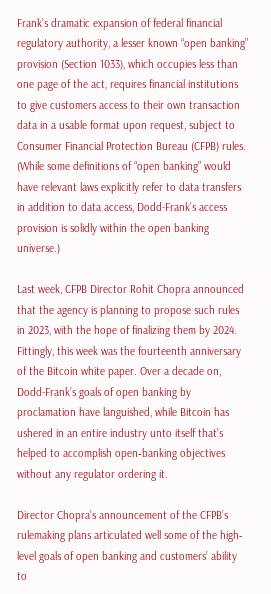Frank’s dramatic expansion of federal financial regulatory authority, a lesser known “open banking” provision (Section 1033), which occupies less than one page of the act, requires financial institutions to give customers access to their own transaction data in a usable format upon request, subject to Consumer Financial Protection Bureau (CFPB) rules. (While some definitions of “open banking” would have relevant laws explicitly refer to data transfers in addition to data access, Dodd-Frank’s access provision is solidly within the open banking universe.)

Last week, CFPB Director Rohit Chopra announced that the agency is planning to propose such rules in 2023, with the hope of finalizing them by 2024. Fittingly, this week was the fourteenth anniversary of the Bitcoin white paper. Over a decade on, Dodd-Frank’s goals of open banking by proclamation have languished, while Bitcoin has ushered in an entire industry unto itself that’s helped to accomplish open‐banking objectives without any regulator ordering it.

Director Chopra’s announcement of the CFPB’s rulemaking plans articulated well some of the high‐level goals of open banking and customers’ ability to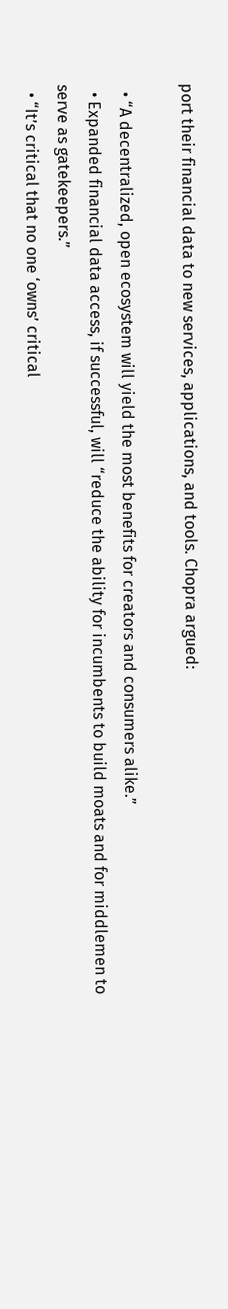port their financial data to new services, applications, and tools. Chopra argued:

  • “A decentralized, open ecosystem will yield the most benefits for creators and consumers alike.”
  • Expanded financial data access, if successful, will “reduce the ability for incumbents to build moats and for middlemen to serve as gatekeepers.”
  • “It’s critical that no one ‘owns’ critical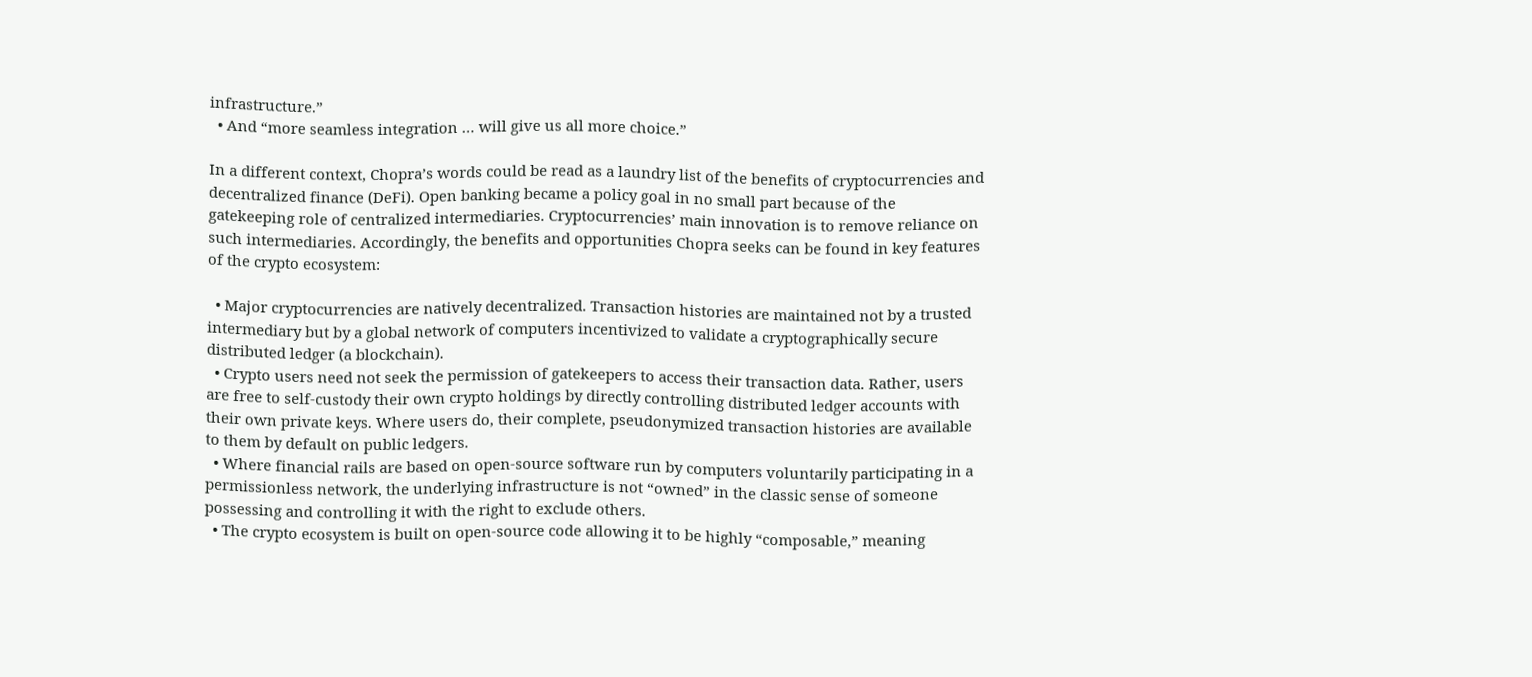infrastructure.”
  • And “more seamless integration … will give us all more choice.”

In a different context, Chopra’s words could be read as a laundry list of the benefits of cryptocurrencies and decentralized finance (DeFi). Open banking became a policy goal in no small part because of the gatekeeping role of centralized intermediaries. Cryptocurrencies’ main innovation is to remove reliance on such intermediaries. Accordingly, the benefits and opportunities Chopra seeks can be found in key features of the crypto ecosystem:

  • Major cryptocurrencies are natively decentralized. Transaction histories are maintained not by a trusted intermediary but by a global network of computers incentivized to validate a cryptographically secure distributed ledger (a blockchain).
  • Crypto users need not seek the permission of gatekeepers to access their transaction data. Rather, users are free to self‐custody their own crypto holdings by directly controlling distributed ledger accounts with their own private keys. Where users do, their complete, pseudonymized transaction histories are available to them by default on public ledgers.
  • Where financial rails are based on open‐source software run by computers voluntarily participating in a permissionless network, the underlying infrastructure is not “owned” in the classic sense of someone possessing and controlling it with the right to exclude others.
  • The crypto ecosystem is built on open‐source code allowing it to be highly “composable,” meaning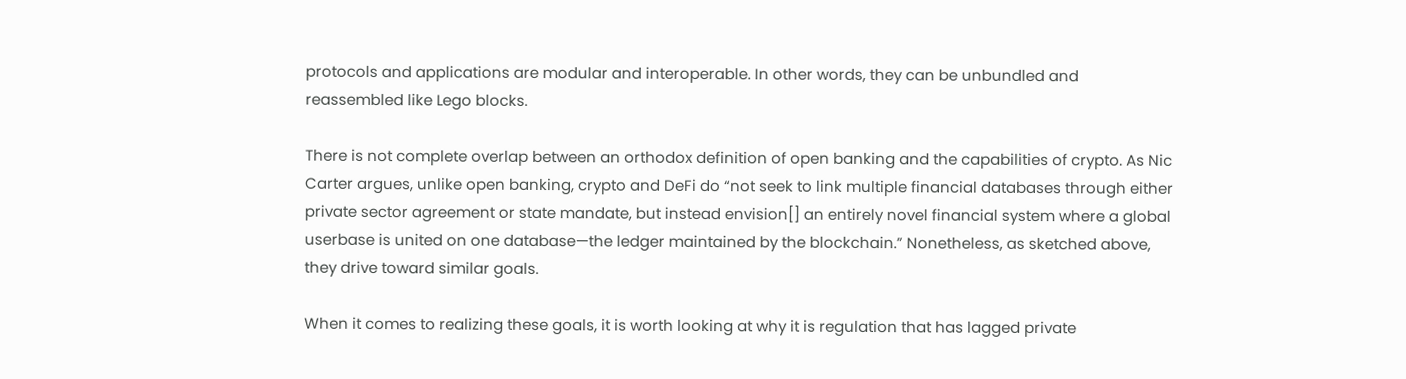protocols and applications are modular and interoperable. In other words, they can be unbundled and reassembled like Lego blocks.

There is not complete overlap between an orthodox definition of open banking and the capabilities of crypto. As Nic Carter argues, unlike open banking, crypto and DeFi do “not seek to link multiple financial databases through either private sector agreement or state mandate, but instead envision[] an entirely novel financial system where a global userbase is united on one database—the ledger maintained by the blockchain.” Nonetheless, as sketched above, they drive toward similar goals.

When it comes to realizing these goals, it is worth looking at why it is regulation that has lagged private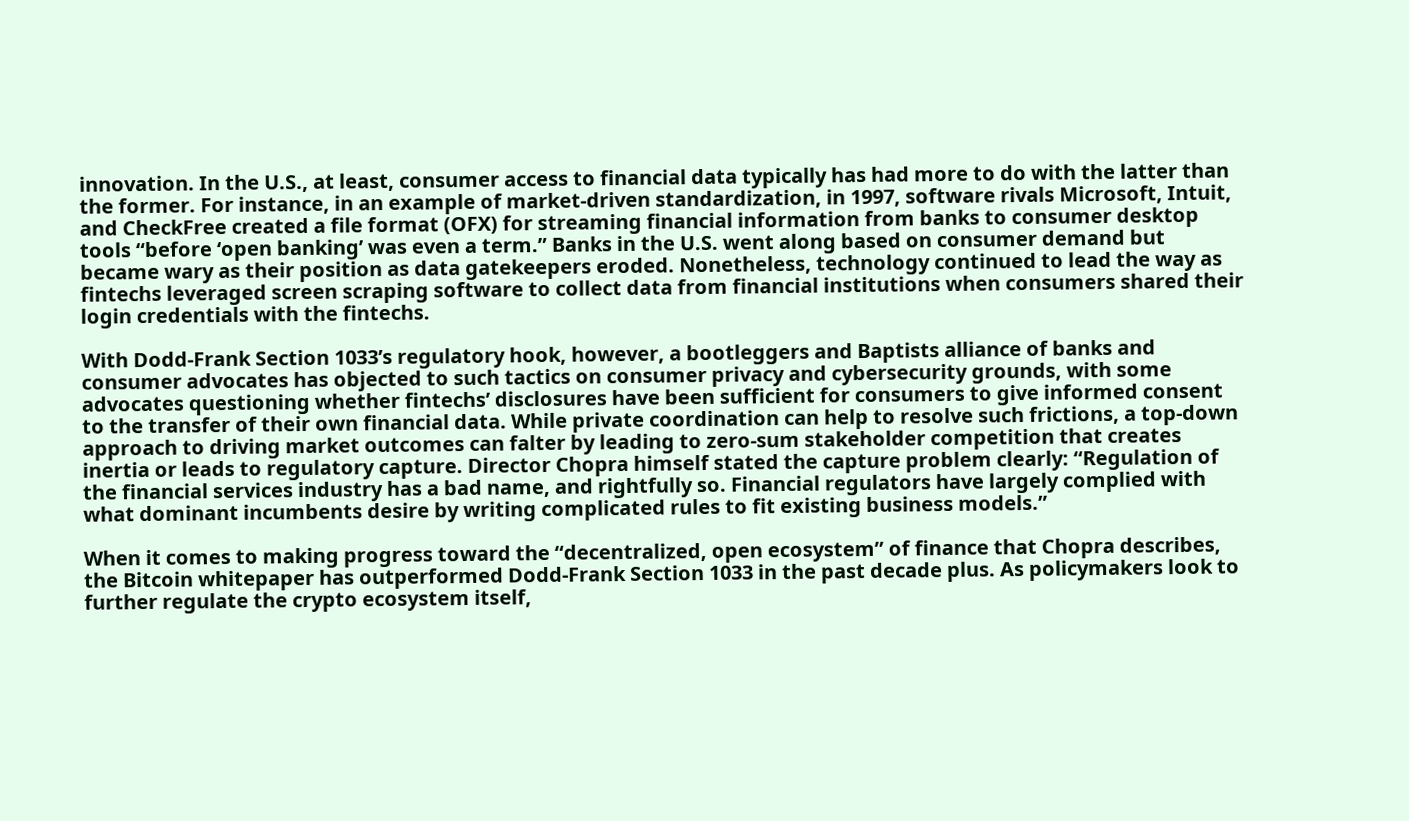innovation. In the U.S., at least, consumer access to financial data typically has had more to do with the latter than the former. For instance, in an example of market‐driven standardization, in 1997, software rivals Microsoft, Intuit, and CheckFree created a file format (OFX) for streaming financial information from banks to consumer desktop tools “before ‘open banking’ was even a term.” Banks in the U.S. went along based on consumer demand but became wary as their position as data gatekeepers eroded. Nonetheless, technology continued to lead the way as fintechs leveraged screen scraping software to collect data from financial institutions when consumers shared their login credentials with the fintechs.

With Dodd‐Frank Section 1033’s regulatory hook, however, a bootleggers and Baptists alliance of banks and consumer advocates has objected to such tactics on consumer privacy and cybersecurity grounds, with some advocates questioning whether fintechs’ disclosures have been sufficient for consumers to give informed consent to the transfer of their own financial data. While private coordination can help to resolve such frictions, a top‐down approach to driving market outcomes can falter by leading to zero‐sum stakeholder competition that creates inertia or leads to regulatory capture. Director Chopra himself stated the capture problem clearly: “Regulation of the financial services industry has a bad name, and rightfully so. Financial regulators have largely complied with what dominant incumbents desire by writing complicated rules to fit existing business models.”

When it comes to making progress toward the “decentralized, open ecosystem” of finance that Chopra describes, the Bitcoin whitepaper has outperformed Dodd‐Frank Section 1033 in the past decade plus. As policymakers look to further regulate the crypto ecosystem itself,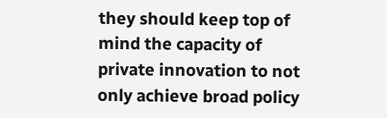they should keep top of mind the capacity of private innovation to not only achieve broad policy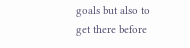goals but also to get there before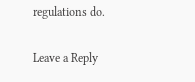regulations do.

Leave a Reply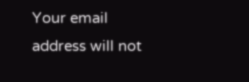Your email address will not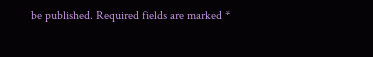be published. Required fields are marked *